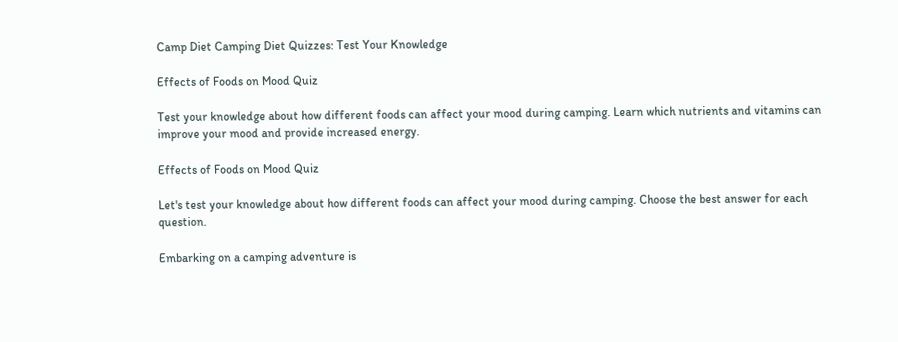Camp Diet Camping Diet Quizzes: Test Your Knowledge

Effects of Foods on Mood Quiz

Test your knowledge about how different foods can affect your mood during camping. Learn which nutrients and vitamins can improve your mood and provide increased energy.

Effects of Foods on Mood Quiz

Let's test your knowledge about how different foods can affect your mood during camping. Choose the best answer for each question.

Embarking on a camping adventure is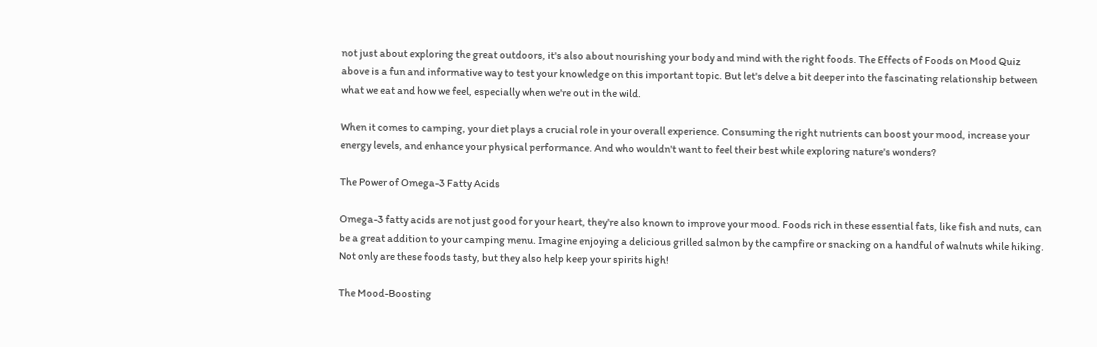not just about exploring the great outdoors, it's also about nourishing your body and mind with the right foods. The Effects of Foods on Mood Quiz above is a fun and informative way to test your knowledge on this important topic. But let's delve a bit deeper into the fascinating relationship between what we eat and how we feel, especially when we're out in the wild.

When it comes to camping, your diet plays a crucial role in your overall experience. Consuming the right nutrients can boost your mood, increase your energy levels, and enhance your physical performance. And who wouldn't want to feel their best while exploring nature's wonders?

The Power of Omega-3 Fatty Acids

Omega-3 fatty acids are not just good for your heart, they're also known to improve your mood. Foods rich in these essential fats, like fish and nuts, can be a great addition to your camping menu. Imagine enjoying a delicious grilled salmon by the campfire or snacking on a handful of walnuts while hiking. Not only are these foods tasty, but they also help keep your spirits high!

The Mood-Boosting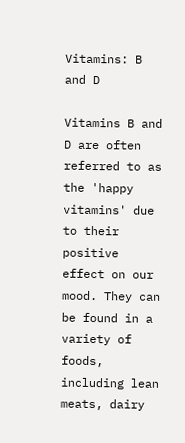Vitamins: B and D

Vitamins B and D are often referred to as the 'happy vitamins' due to their positive effect on our mood. They can be found in a variety of foods, including lean meats, dairy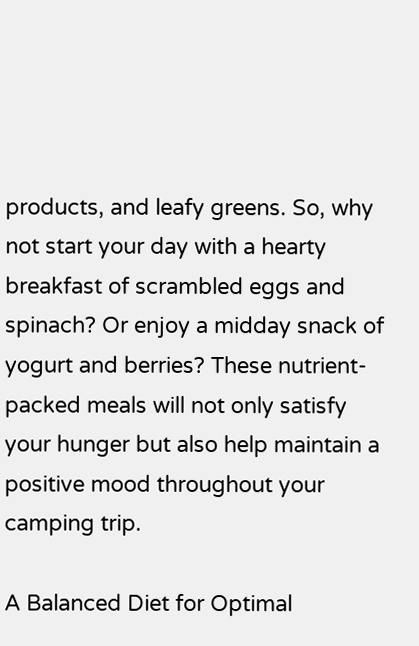products, and leafy greens. So, why not start your day with a hearty breakfast of scrambled eggs and spinach? Or enjoy a midday snack of yogurt and berries? These nutrient-packed meals will not only satisfy your hunger but also help maintain a positive mood throughout your camping trip.

A Balanced Diet for Optimal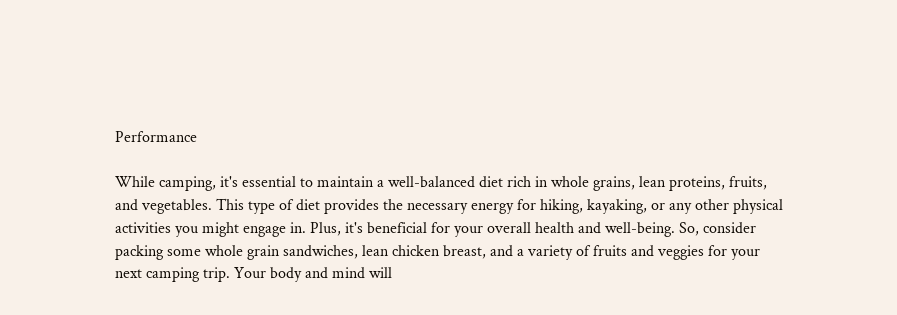Performance

While camping, it's essential to maintain a well-balanced diet rich in whole grains, lean proteins, fruits, and vegetables. This type of diet provides the necessary energy for hiking, kayaking, or any other physical activities you might engage in. Plus, it's beneficial for your overall health and well-being. So, consider packing some whole grain sandwiches, lean chicken breast, and a variety of fruits and veggies for your next camping trip. Your body and mind will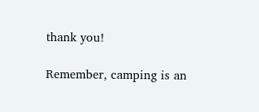thank you!

Remember, camping is an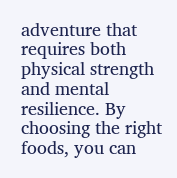adventure that requires both physical strength and mental resilience. By choosing the right foods, you can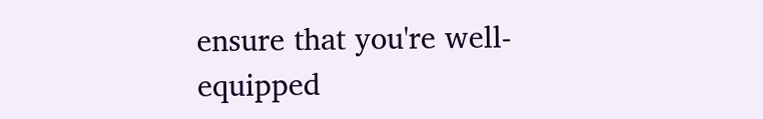ensure that you're well-equipped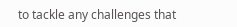to tackle any challenges that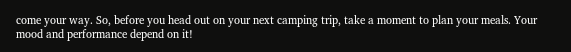come your way. So, before you head out on your next camping trip, take a moment to plan your meals. Your mood and performance depend on it!